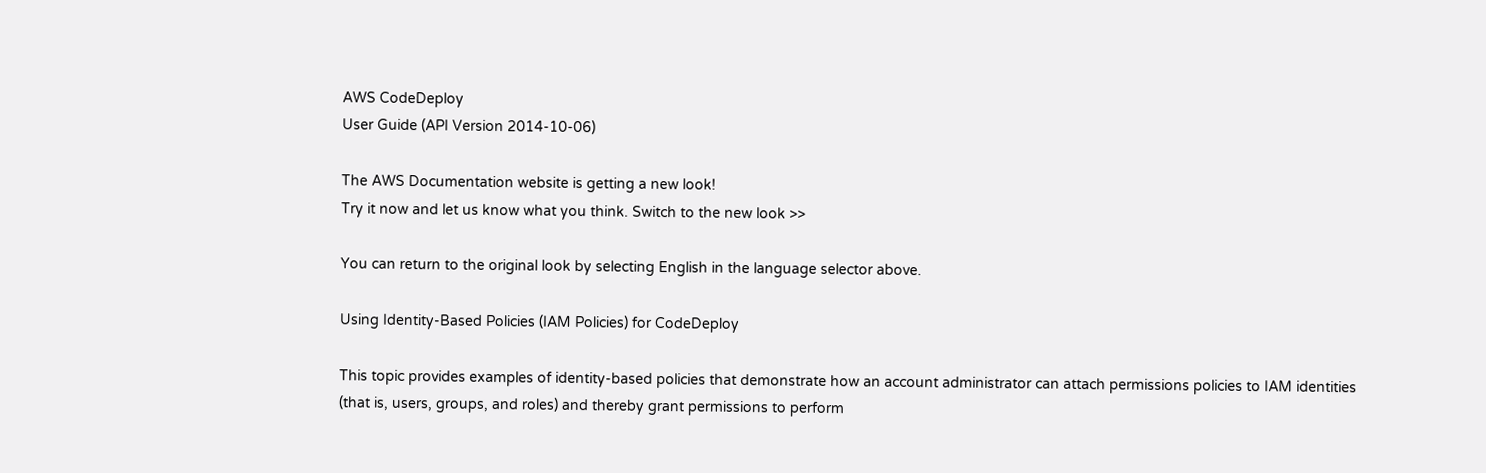AWS CodeDeploy
User Guide (API Version 2014-10-06)

The AWS Documentation website is getting a new look!
Try it now and let us know what you think. Switch to the new look >>

You can return to the original look by selecting English in the language selector above.

Using Identity-Based Policies (IAM Policies) for CodeDeploy

This topic provides examples of identity-based policies that demonstrate how an account administrator can attach permissions policies to IAM identities (that is, users, groups, and roles) and thereby grant permissions to perform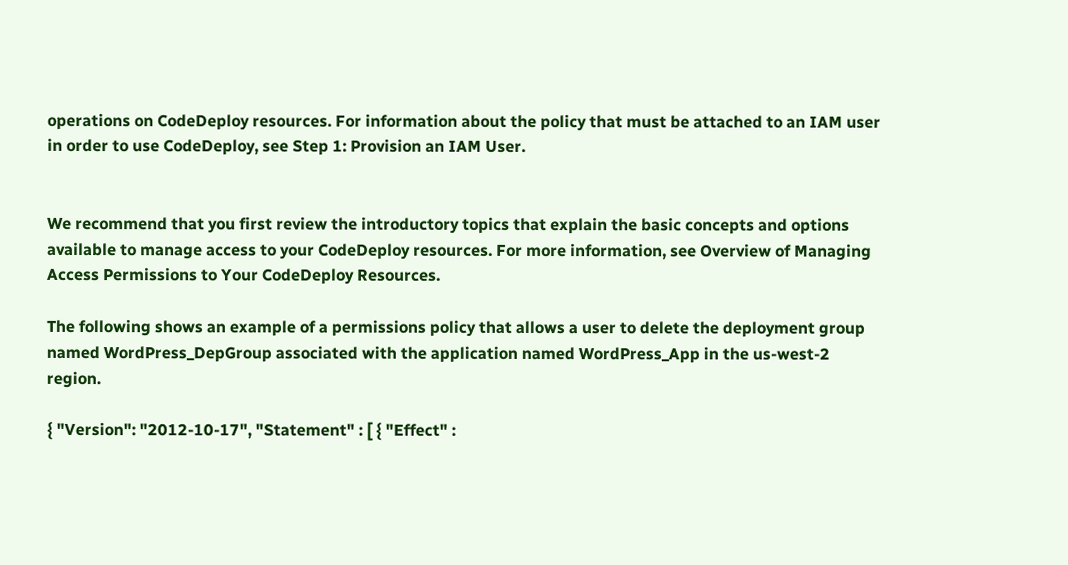operations on CodeDeploy resources. For information about the policy that must be attached to an IAM user in order to use CodeDeploy, see Step 1: Provision an IAM User.


We recommend that you first review the introductory topics that explain the basic concepts and options available to manage access to your CodeDeploy resources. For more information, see Overview of Managing Access Permissions to Your CodeDeploy Resources.

The following shows an example of a permissions policy that allows a user to delete the deployment group named WordPress_DepGroup associated with the application named WordPress_App in the us-west-2 region.

{ "Version": "2012-10-17", "Statement" : [ { "Effect" :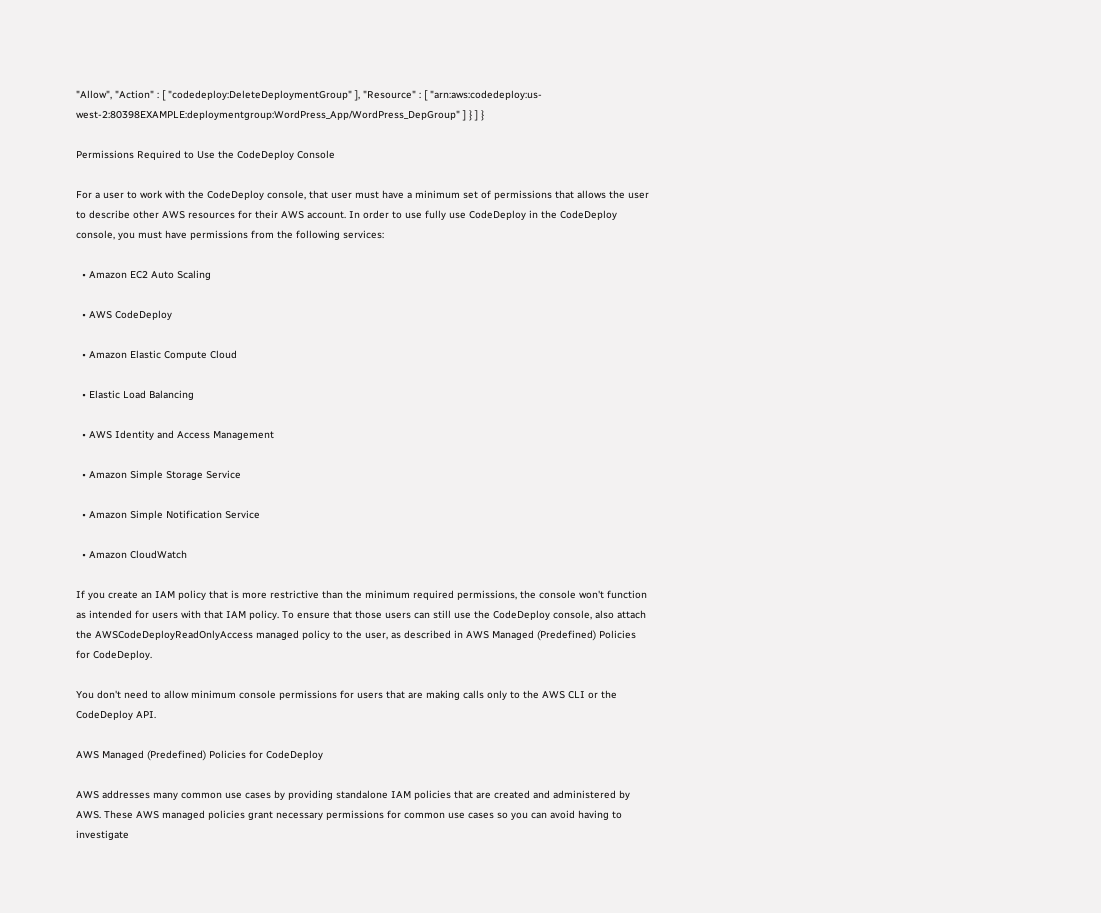"Allow", "Action" : [ "codedeploy:DeleteDeploymentGroup" ], "Resource" : [ "arn:aws:codedeploy:us-west-2:80398EXAMPLE:deploymentgroup:WordPress_App/WordPress_DepGroup" ] } ] }

Permissions Required to Use the CodeDeploy Console

For a user to work with the CodeDeploy console, that user must have a minimum set of permissions that allows the user to describe other AWS resources for their AWS account. In order to use fully use CodeDeploy in the CodeDeploy console, you must have permissions from the following services:

  • Amazon EC2 Auto Scaling

  • AWS CodeDeploy

  • Amazon Elastic Compute Cloud

  • Elastic Load Balancing

  • AWS Identity and Access Management

  • Amazon Simple Storage Service

  • Amazon Simple Notification Service

  • Amazon CloudWatch

If you create an IAM policy that is more restrictive than the minimum required permissions, the console won't function as intended for users with that IAM policy. To ensure that those users can still use the CodeDeploy console, also attach the AWSCodeDeployReadOnlyAccess managed policy to the user, as described in AWS Managed (Predefined) Policies for CodeDeploy.

You don't need to allow minimum console permissions for users that are making calls only to the AWS CLI or the CodeDeploy API.

AWS Managed (Predefined) Policies for CodeDeploy

AWS addresses many common use cases by providing standalone IAM policies that are created and administered by AWS. These AWS managed policies grant necessary permissions for common use cases so you can avoid having to investigate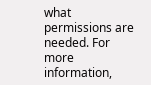what permissions are needed. For more information,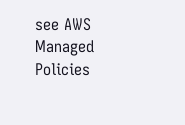see AWS Managed Policies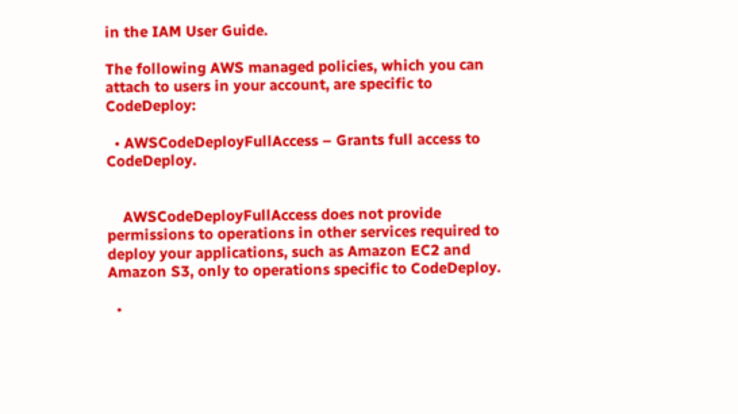in the IAM User Guide.

The following AWS managed policies, which you can attach to users in your account, are specific to CodeDeploy:

  • AWSCodeDeployFullAccess – Grants full access to CodeDeploy.


    AWSCodeDeployFullAccess does not provide permissions to operations in other services required to deploy your applications, such as Amazon EC2 and Amazon S3, only to operations specific to CodeDeploy.

  •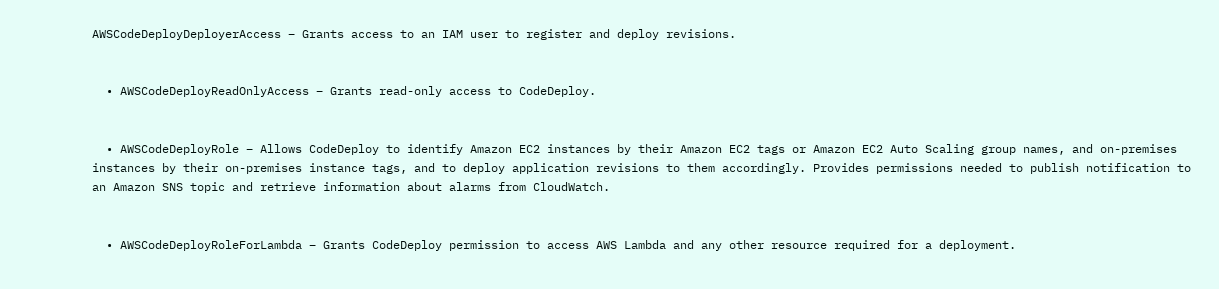AWSCodeDeployDeployerAccess – Grants access to an IAM user to register and deploy revisions.


  • AWSCodeDeployReadOnlyAccess – Grants read-only access to CodeDeploy.


  • AWSCodeDeployRole – Allows CodeDeploy to identify Amazon EC2 instances by their Amazon EC2 tags or Amazon EC2 Auto Scaling group names, and on-premises instances by their on-premises instance tags, and to deploy application revisions to them accordingly. Provides permissions needed to publish notification to an Amazon SNS topic and retrieve information about alarms from CloudWatch.


  • AWSCodeDeployRoleForLambda – Grants CodeDeploy permission to access AWS Lambda and any other resource required for a deployment.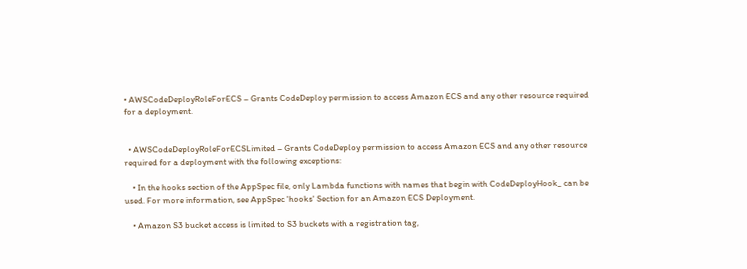• AWSCodeDeployRoleForECS – Grants CodeDeploy permission to access Amazon ECS and any other resource required for a deployment.


  • AWSCodeDeployRoleForECSLimited – Grants CodeDeploy permission to access Amazon ECS and any other resource required for a deployment with the following exceptions:

    • In the hooks section of the AppSpec file, only Lambda functions with names that begin with CodeDeployHook_ can be used. For more information, see AppSpec 'hooks' Section for an Amazon ECS Deployment.

    • Amazon S3 bucket access is limited to S3 buckets with a registration tag,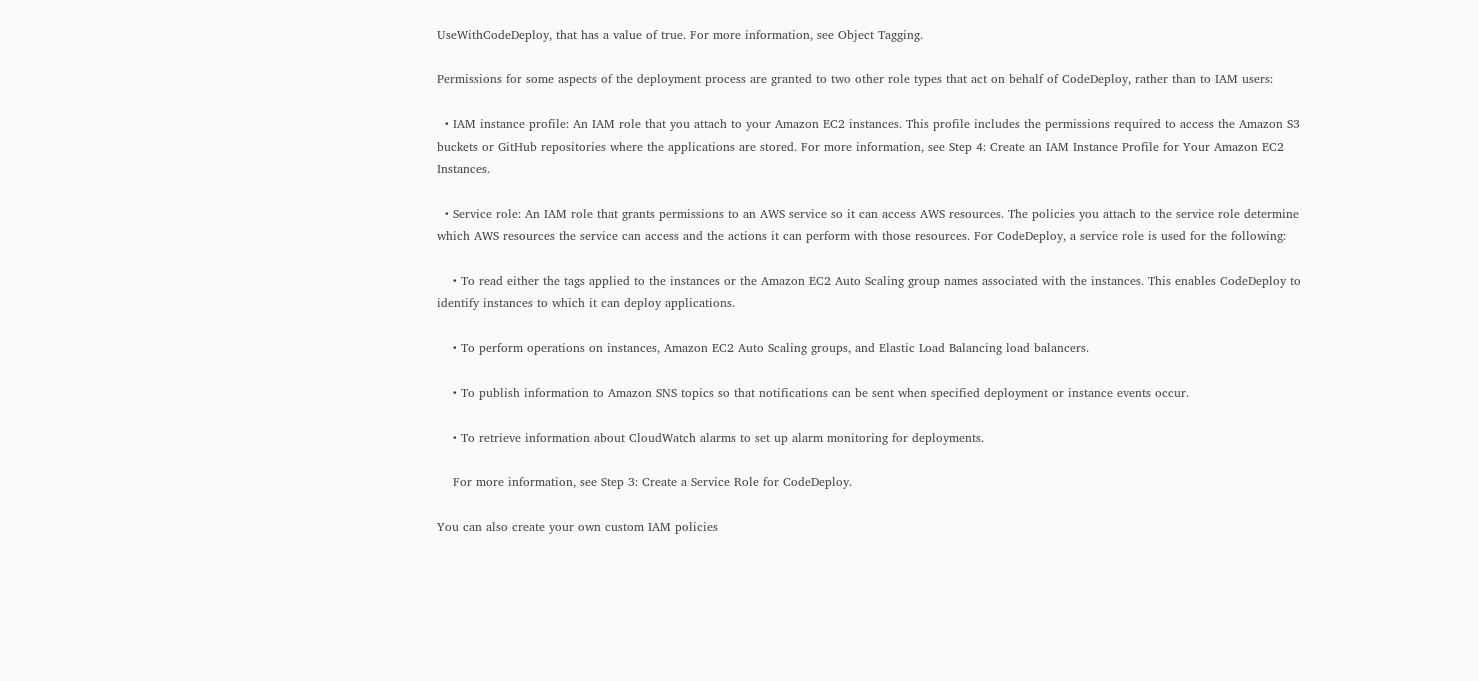UseWithCodeDeploy, that has a value of true. For more information, see Object Tagging.

Permissions for some aspects of the deployment process are granted to two other role types that act on behalf of CodeDeploy, rather than to IAM users:

  • IAM instance profile: An IAM role that you attach to your Amazon EC2 instances. This profile includes the permissions required to access the Amazon S3 buckets or GitHub repositories where the applications are stored. For more information, see Step 4: Create an IAM Instance Profile for Your Amazon EC2 Instances.

  • Service role: An IAM role that grants permissions to an AWS service so it can access AWS resources. The policies you attach to the service role determine which AWS resources the service can access and the actions it can perform with those resources. For CodeDeploy, a service role is used for the following:

    • To read either the tags applied to the instances or the Amazon EC2 Auto Scaling group names associated with the instances. This enables CodeDeploy to identify instances to which it can deploy applications.

    • To perform operations on instances, Amazon EC2 Auto Scaling groups, and Elastic Load Balancing load balancers.

    • To publish information to Amazon SNS topics so that notifications can be sent when specified deployment or instance events occur.

    • To retrieve information about CloudWatch alarms to set up alarm monitoring for deployments.

    For more information, see Step 3: Create a Service Role for CodeDeploy.

You can also create your own custom IAM policies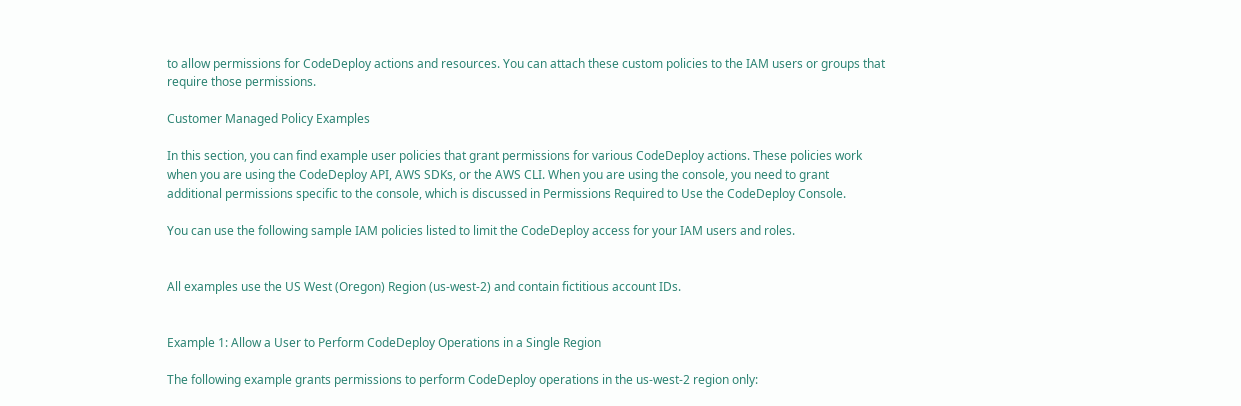to allow permissions for CodeDeploy actions and resources. You can attach these custom policies to the IAM users or groups that require those permissions.

Customer Managed Policy Examples

In this section, you can find example user policies that grant permissions for various CodeDeploy actions. These policies work when you are using the CodeDeploy API, AWS SDKs, or the AWS CLI. When you are using the console, you need to grant additional permissions specific to the console, which is discussed in Permissions Required to Use the CodeDeploy Console.

You can use the following sample IAM policies listed to limit the CodeDeploy access for your IAM users and roles.


All examples use the US West (Oregon) Region (us-west-2) and contain fictitious account IDs.


Example 1: Allow a User to Perform CodeDeploy Operations in a Single Region

The following example grants permissions to perform CodeDeploy operations in the us-west-2 region only: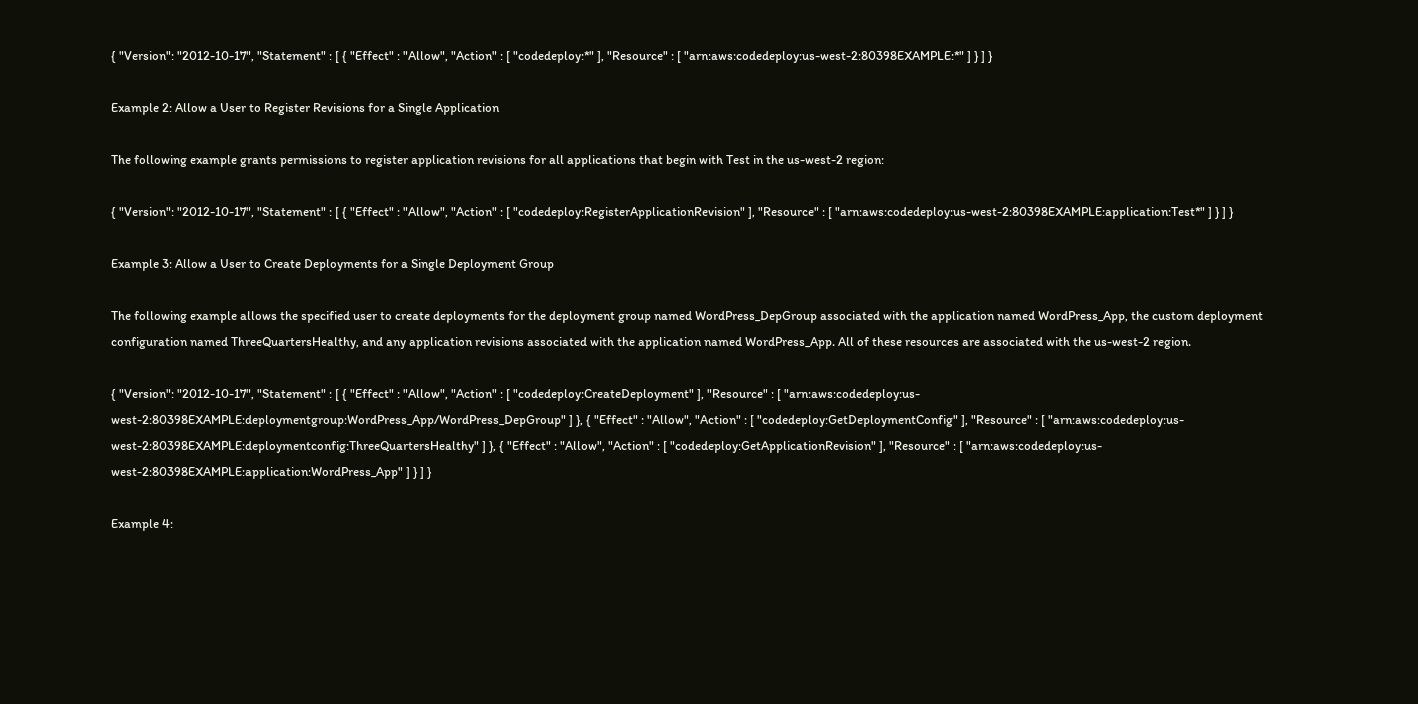{ "Version": "2012-10-17", "Statement" : [ { "Effect" : "Allow", "Action" : [ "codedeploy:*" ], "Resource" : [ "arn:aws:codedeploy:us-west-2:80398EXAMPLE:*" ] } ] }

Example 2: Allow a User to Register Revisions for a Single Application

The following example grants permissions to register application revisions for all applications that begin with Test in the us-west-2 region:

{ "Version": "2012-10-17", "Statement" : [ { "Effect" : "Allow", "Action" : [ "codedeploy:RegisterApplicationRevision" ], "Resource" : [ "arn:aws:codedeploy:us-west-2:80398EXAMPLE:application:Test*" ] } ] }

Example 3: Allow a User to Create Deployments for a Single Deployment Group

The following example allows the specified user to create deployments for the deployment group named WordPress_DepGroup associated with the application named WordPress_App, the custom deployment configuration named ThreeQuartersHealthy, and any application revisions associated with the application named WordPress_App. All of these resources are associated with the us-west-2 region.

{ "Version": "2012-10-17", "Statement" : [ { "Effect" : "Allow", "Action" : [ "codedeploy:CreateDeployment" ], "Resource" : [ "arn:aws:codedeploy:us-west-2:80398EXAMPLE:deploymentgroup:WordPress_App/WordPress_DepGroup" ] }, { "Effect" : "Allow", "Action" : [ "codedeploy:GetDeploymentConfig" ], "Resource" : [ "arn:aws:codedeploy:us-west-2:80398EXAMPLE:deploymentconfig:ThreeQuartersHealthy" ] }, { "Effect" : "Allow", "Action" : [ "codedeploy:GetApplicationRevision" ], "Resource" : [ "arn:aws:codedeploy:us-west-2:80398EXAMPLE:application:WordPress_App" ] } ] }

Example 4: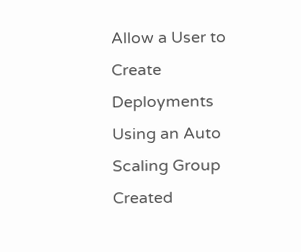Allow a User to Create Deployments Using an Auto Scaling Group Created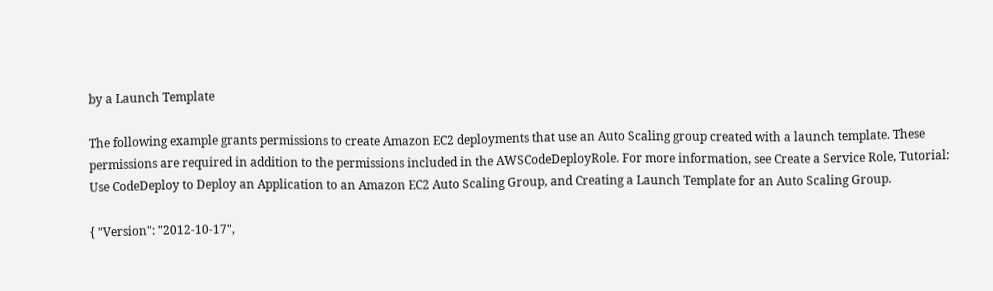by a Launch Template

The following example grants permissions to create Amazon EC2 deployments that use an Auto Scaling group created with a launch template. These permissions are required in addition to the permissions included in the AWSCodeDeployRole. For more information, see Create a Service Role, Tutorial: Use CodeDeploy to Deploy an Application to an Amazon EC2 Auto Scaling Group, and Creating a Launch Template for an Auto Scaling Group.

{ "Version": "2012-10-17",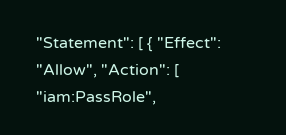"Statement": [ { "Effect": "Allow", "Action": [ "iam:PassRole",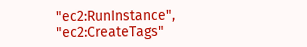"ec2:RunInstance", "ec2:CreateTags"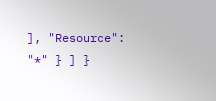], "Resource": "*" } ] }